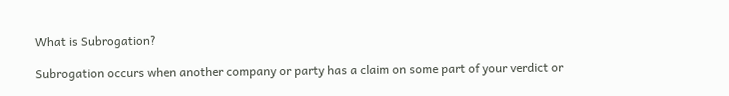What is Subrogation?

Subrogation occurs when another company or party has a claim on some part of your verdict or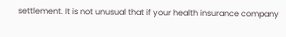settlement. It is not unusual that if your health insurance company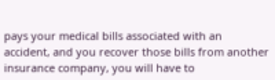pays your medical bills associated with an accident, and you recover those bills from another insurance company, you will have to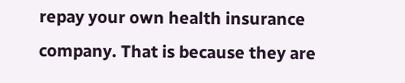repay your own health insurance company. That is because they are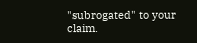"subrogated" to your claim.